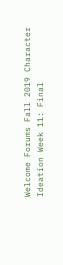Welcome Forums Fall 2019 Character Ideation Week 11: Final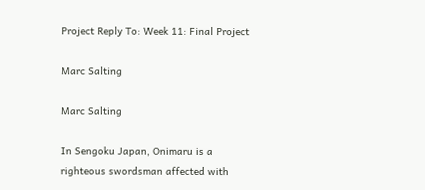Project Reply To: Week 11: Final Project

Marc Salting

Marc Salting

In Sengoku Japan, Onimaru is a righteous swordsman affected with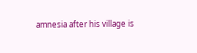amnesia after his village is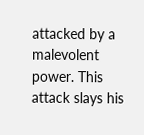attacked by a malevolent power. This attack slays his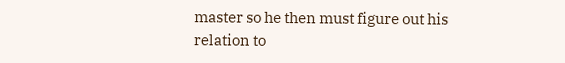master so he then must figure out his relation to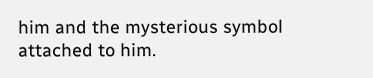him and the mysterious symbol attached to him.